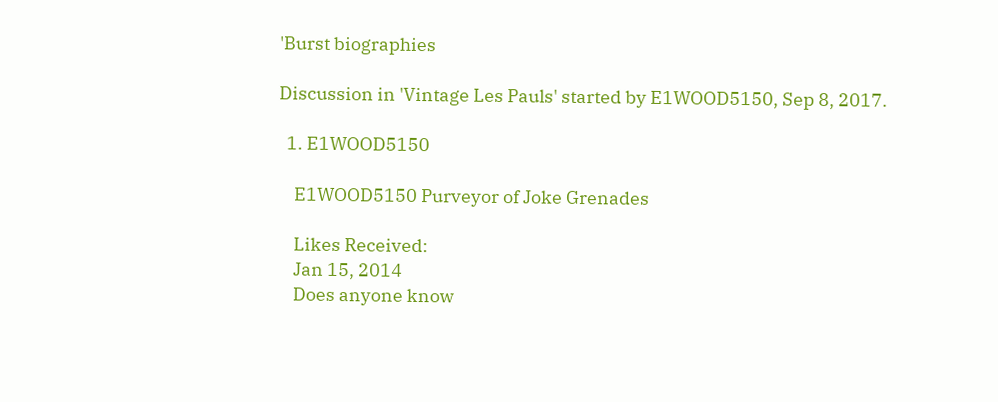'Burst biographies

Discussion in 'Vintage Les Pauls' started by E1WOOD5150, Sep 8, 2017.

  1. E1WOOD5150

    E1WOOD5150 Purveyor of Joke Grenades

    Likes Received:
    Jan 15, 2014
    Does anyone know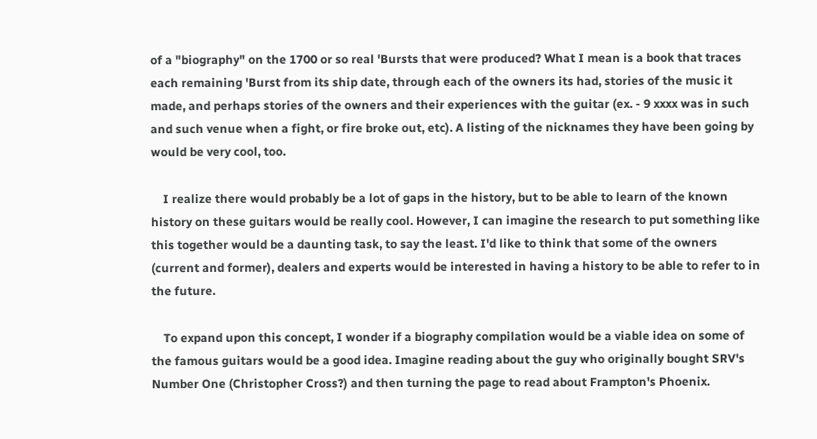of a "biography" on the 1700 or so real 'Bursts that were produced? What I mean is a book that traces each remaining 'Burst from its ship date, through each of the owners its had, stories of the music it made, and perhaps stories of the owners and their experiences with the guitar (ex. - 9 xxxx was in such and such venue when a fight, or fire broke out, etc). A listing of the nicknames they have been going by would be very cool, too.

    I realize there would probably be a lot of gaps in the history, but to be able to learn of the known history on these guitars would be really cool. However, I can imagine the research to put something like this together would be a daunting task, to say the least. I'd like to think that some of the owners (current and former), dealers and experts would be interested in having a history to be able to refer to in the future.

    To expand upon this concept, I wonder if a biography compilation would be a viable idea on some of the famous guitars would be a good idea. Imagine reading about the guy who originally bought SRV's Number One (Christopher Cross?) and then turning the page to read about Frampton's Phoenix.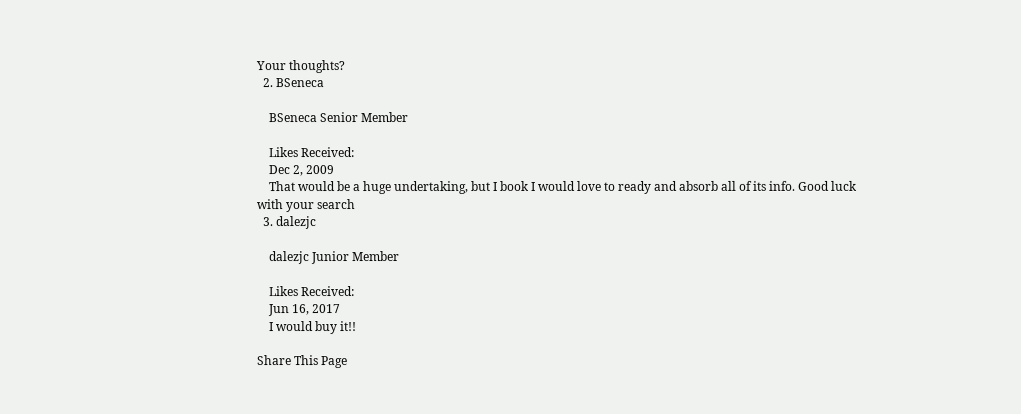Your thoughts?
  2. BSeneca

    BSeneca Senior Member

    Likes Received:
    Dec 2, 2009
    That would be a huge undertaking, but I book I would love to ready and absorb all of its info. Good luck with your search
  3. dalezjc

    dalezjc Junior Member

    Likes Received:
    Jun 16, 2017
    I would buy it!!

Share This Page